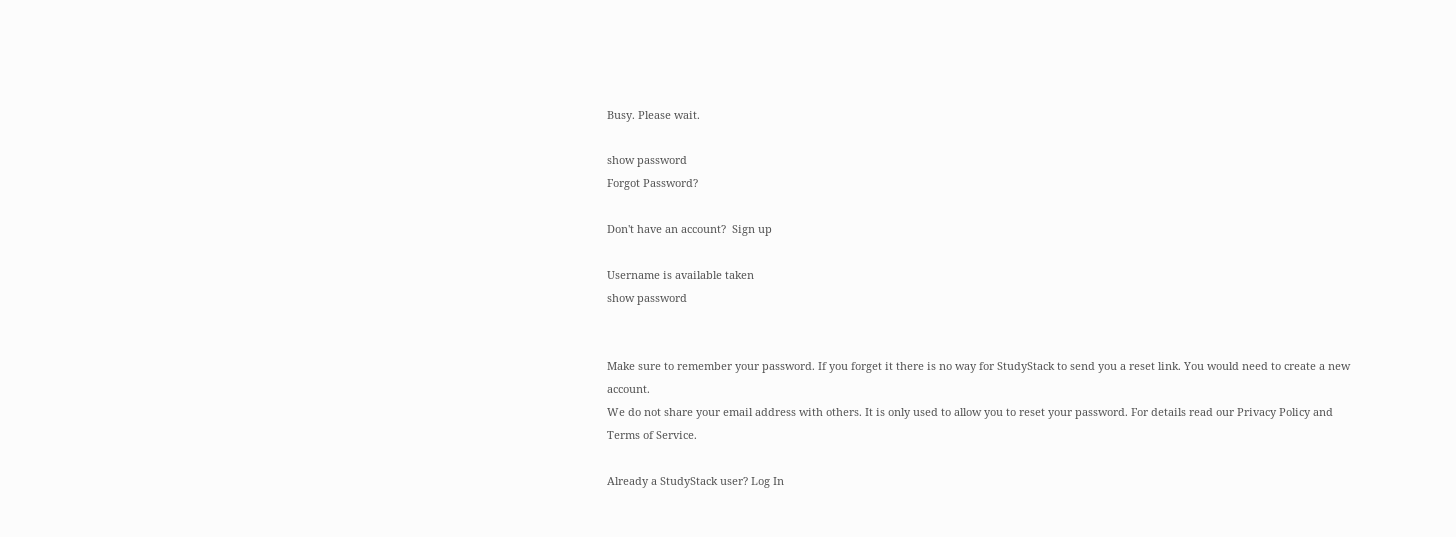Busy. Please wait.

show password
Forgot Password?

Don't have an account?  Sign up

Username is available taken
show password


Make sure to remember your password. If you forget it there is no way for StudyStack to send you a reset link. You would need to create a new account.
We do not share your email address with others. It is only used to allow you to reset your password. For details read our Privacy Policy and Terms of Service.

Already a StudyStack user? Log In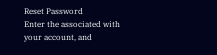Reset Password
Enter the associated with your account, and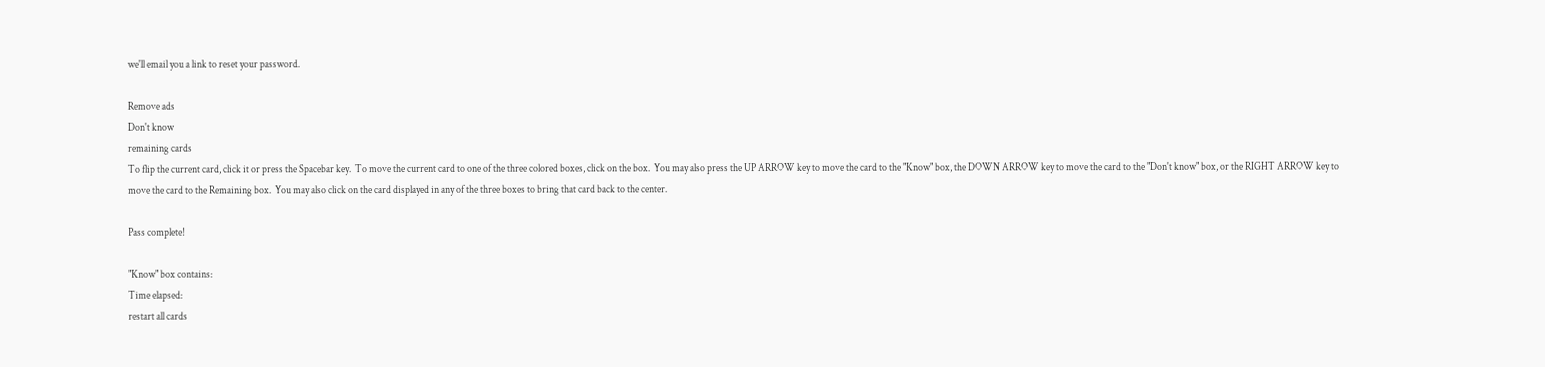we'll email you a link to reset your password.

Remove ads
Don't know
remaining cards
To flip the current card, click it or press the Spacebar key.  To move the current card to one of the three colored boxes, click on the box.  You may also press the UP ARROW key to move the card to the "Know" box, the DOWN ARROW key to move the card to the "Don't know" box, or the RIGHT ARROW key to move the card to the Remaining box.  You may also click on the card displayed in any of the three boxes to bring that card back to the center.

Pass complete!

"Know" box contains:
Time elapsed:
restart all cards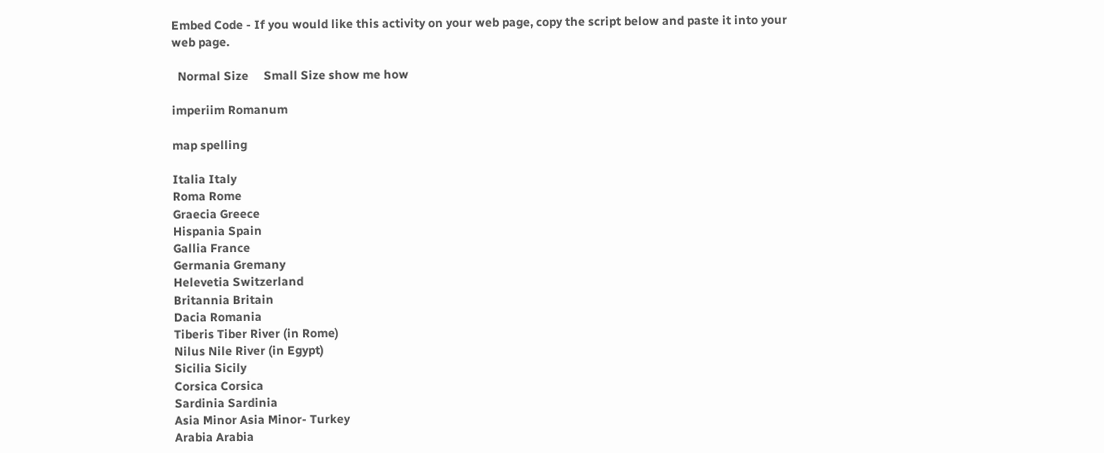Embed Code - If you would like this activity on your web page, copy the script below and paste it into your web page.

  Normal Size     Small Size show me how

imperiim Romanum

map spelling

Italia Italy
Roma Rome
Graecia Greece
Hispania Spain
Gallia France
Germania Gremany
Helevetia Switzerland
Britannia Britain
Dacia Romania
Tiberis Tiber River (in Rome)
Nilus Nile River (in Egypt)
Sicilia Sicily
Corsica Corsica
Sardinia Sardinia
Asia Minor Asia Minor- Turkey
Arabia Arabia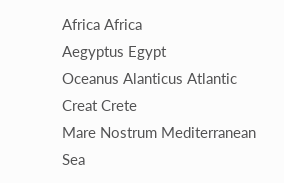Africa Africa
Aegyptus Egypt
Oceanus Alanticus Atlantic
Creat Crete
Mare Nostrum Mediterranean Sea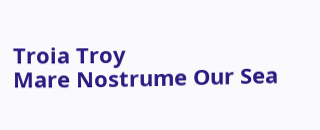Troia Troy
Mare Nostrume Our Sea